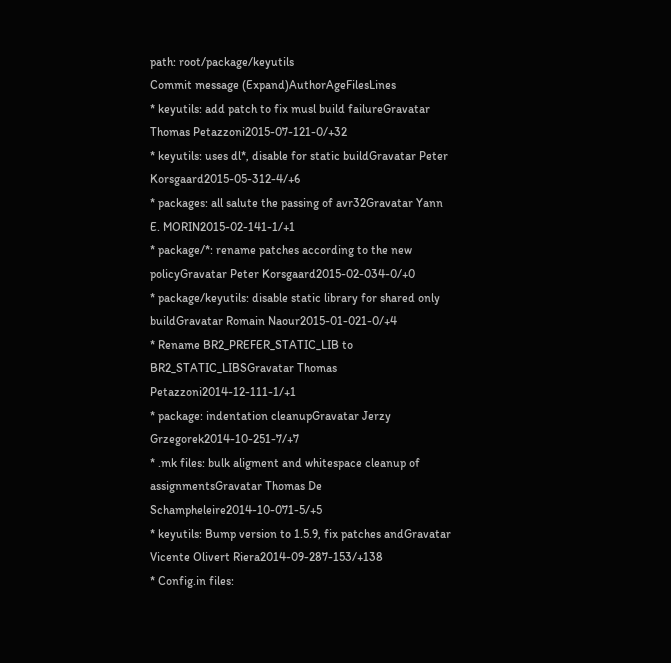path: root/package/keyutils
Commit message (Expand)AuthorAgeFilesLines
* keyutils: add patch to fix musl build failureGravatar Thomas Petazzoni2015-07-121-0/+32
* keyutils: uses dl*, disable for static buildGravatar Peter Korsgaard2015-05-312-4/+6
* packages: all salute the passing of avr32Gravatar Yann E. MORIN2015-02-141-1/+1
* package/*: rename patches according to the new policyGravatar Peter Korsgaard2015-02-034-0/+0
* package/keyutils: disable static library for shared only buildGravatar Romain Naour2015-01-021-0/+4
* Rename BR2_PREFER_STATIC_LIB to BR2_STATIC_LIBSGravatar Thomas Petazzoni2014-12-111-1/+1
* package: indentation cleanupGravatar Jerzy Grzegorek2014-10-251-7/+7
* .mk files: bulk aligment and whitespace cleanup of assignmentsGravatar Thomas De Schampheleire2014-10-071-5/+5
* keyutils: Bump version to 1.5.9, fix patches andGravatar Vicente Olivert Riera2014-09-287-153/+138
* Config.in files: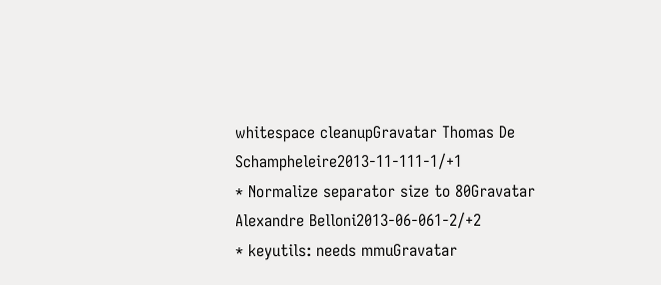whitespace cleanupGravatar Thomas De Schampheleire2013-11-111-1/+1
* Normalize separator size to 80Gravatar Alexandre Belloni2013-06-061-2/+2
* keyutils: needs mmuGravatar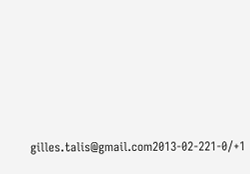gilles.talis@gmail.com2013-02-221-0/+1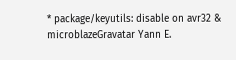* package/keyutils: disable on avr32 & microblazeGravatar Yann E.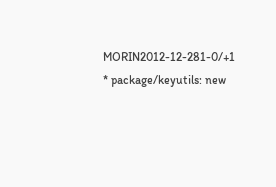MORIN2012-12-281-0/+1
* package/keyutils: new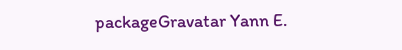packageGravatar Yann E.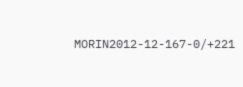MORIN2012-12-167-0/+221